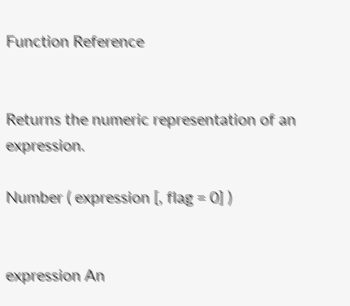Function Reference


Returns the numeric representation of an expression.

Number ( expression [, flag = 0] )


expression An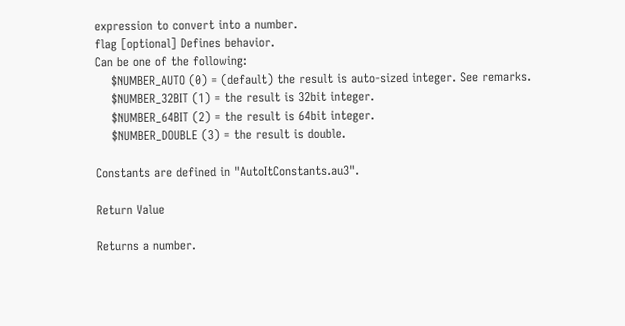expression to convert into a number.
flag [optional] Defines behavior.
Can be one of the following:
    $NUMBER_AUTO (0) = (default) the result is auto-sized integer. See remarks.
    $NUMBER_32BIT (1) = the result is 32bit integer.
    $NUMBER_64BIT (2) = the result is 64bit integer.
    $NUMBER_DOUBLE (3) = the result is double.

Constants are defined in "AutoItConstants.au3".

Return Value

Returns a number.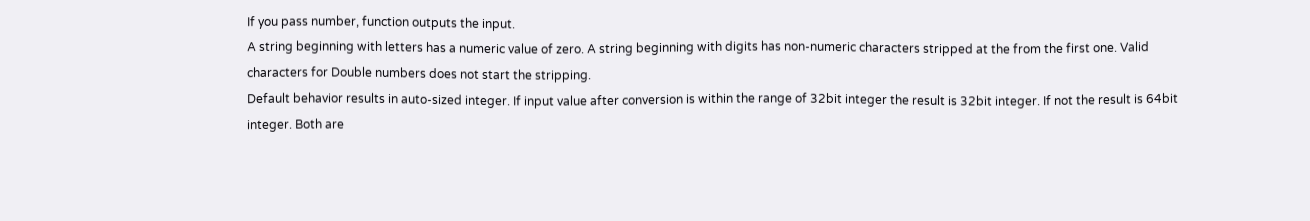If you pass number, function outputs the input.
A string beginning with letters has a numeric value of zero. A string beginning with digits has non-numeric characters stripped at the from the first one. Valid characters for Double numbers does not start the stripping.
Default behavior results in auto-sized integer. If input value after conversion is within the range of 32bit integer the result is 32bit integer. If not the result is 64bit integer. Both are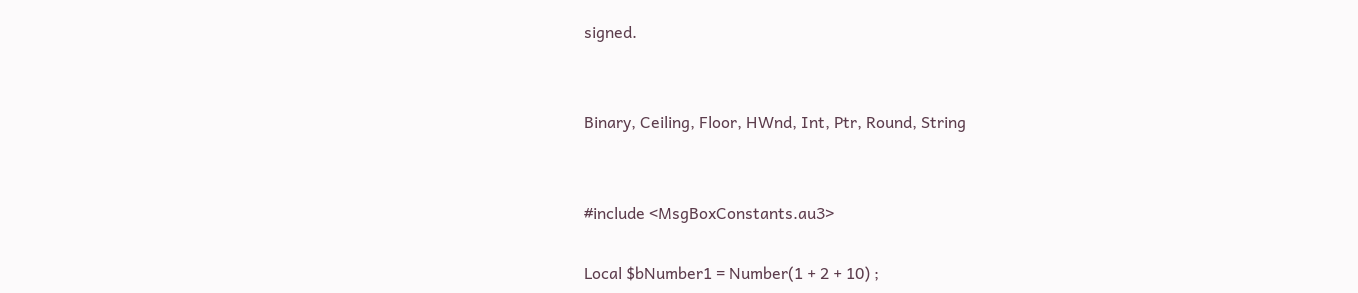signed.


Binary, Ceiling, Floor, HWnd, Int, Ptr, Round, String


#include <MsgBoxConstants.au3>

Local $bNumber1 = Number(1 + 2 + 10) ;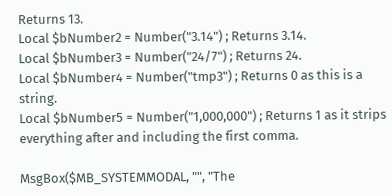Returns 13.
Local $bNumber2 = Number("3.14") ; Returns 3.14.
Local $bNumber3 = Number("24/7") ; Returns 24.
Local $bNumber4 = Number("tmp3") ; Returns 0 as this is a string.
Local $bNumber5 = Number("1,000,000") ; Returns 1 as it strips everything after and including the first comma.

MsgBox($MB_SYSTEMMODAL, "", "The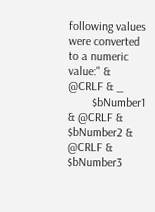following values were converted to a numeric value:" & @CRLF & _
        $bNumber1 & @CRLF & $bNumber2 & @CRLF & $bNumber3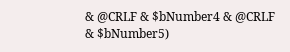& @CRLF & $bNumber4 & @CRLF & $bNumber5)